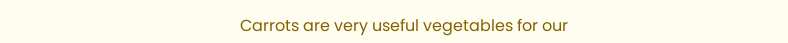Carrots are very useful vegetables for our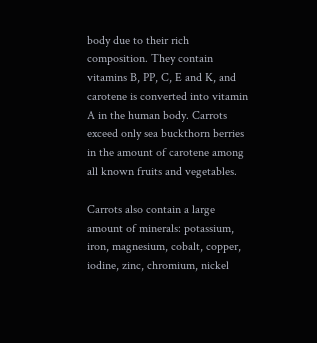body due to their rich composition. They contain vitamins B, PP, C, E and K, and carotene is converted into vitamin A in the human body. Carrots exceed only sea buckthorn berries in the amount of carotene among all known fruits and vegetables.

Carrots also contain a large amount of minerals: potassium, iron, magnesium, cobalt, copper, iodine, zinc, chromium, nickel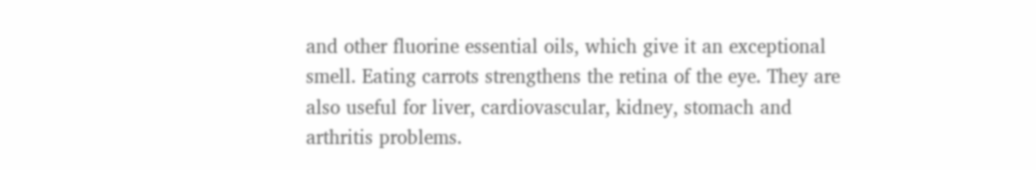and other fluorine essential oils, which give it an exceptional smell. Eating carrots strengthens the retina of the eye. They are also useful for liver, cardiovascular, kidney, stomach and arthritis problems.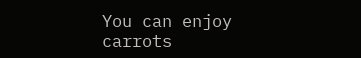You can enjoy carrots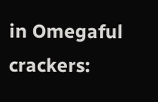in Omegaful crackers: